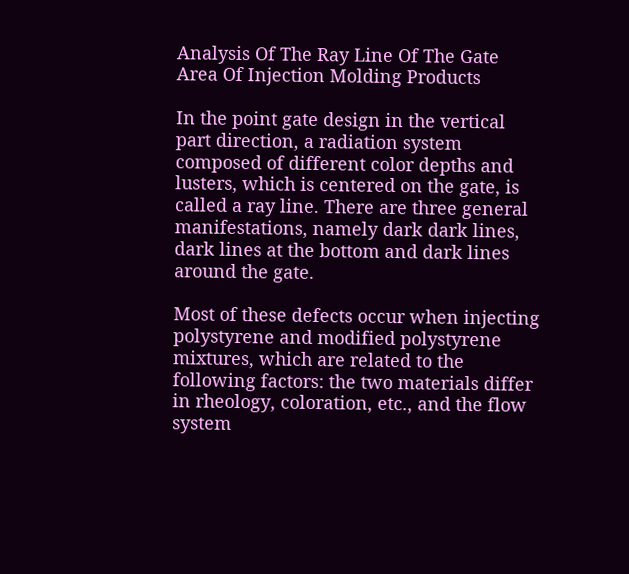Analysis Of The Ray Line Of The Gate Area Of Injection Molding Products

In the point gate design in the vertical part direction, a radiation system composed of different color depths and lusters, which is centered on the gate, is called a ray line. There are three general manifestations, namely dark dark lines, dark lines at the bottom and dark lines around the gate.

Most of these defects occur when injecting polystyrene and modified polystyrene mixtures, which are related to the following factors: the two materials differ in rheology, coloration, etc., and the flow system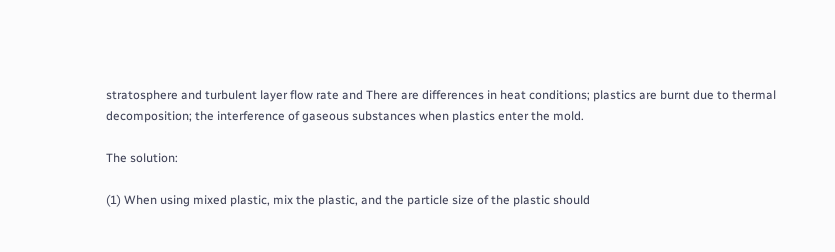stratosphere and turbulent layer flow rate and There are differences in heat conditions; plastics are burnt due to thermal decomposition; the interference of gaseous substances when plastics enter the mold.

The solution:

(1) When using mixed plastic, mix the plastic, and the particle size of the plastic should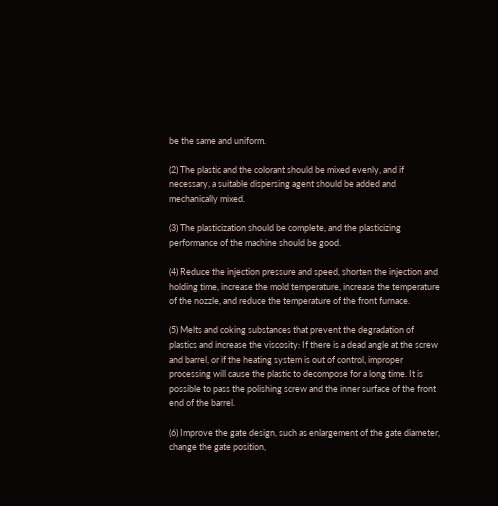be the same and uniform.

(2) The plastic and the colorant should be mixed evenly, and if necessary, a suitable dispersing agent should be added and mechanically mixed.

(3) The plasticization should be complete, and the plasticizing performance of the machine should be good.

(4) Reduce the injection pressure and speed, shorten the injection and holding time, increase the mold temperature, increase the temperature of the nozzle, and reduce the temperature of the front furnace.

(5) Melts and coking substances that prevent the degradation of plastics and increase the viscosity: If there is a dead angle at the screw and barrel, or if the heating system is out of control, improper processing will cause the plastic to decompose for a long time. It is possible to pass the polishing screw and the inner surface of the front end of the barrel.

(6) Improve the gate design, such as enlargement of the gate diameter, change the gate position,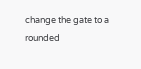change the gate to a rounded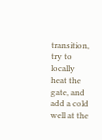transition, try to locally heat the gate, and add a cold well at the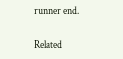runner end.

Related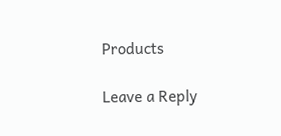Products

Leave a Reply